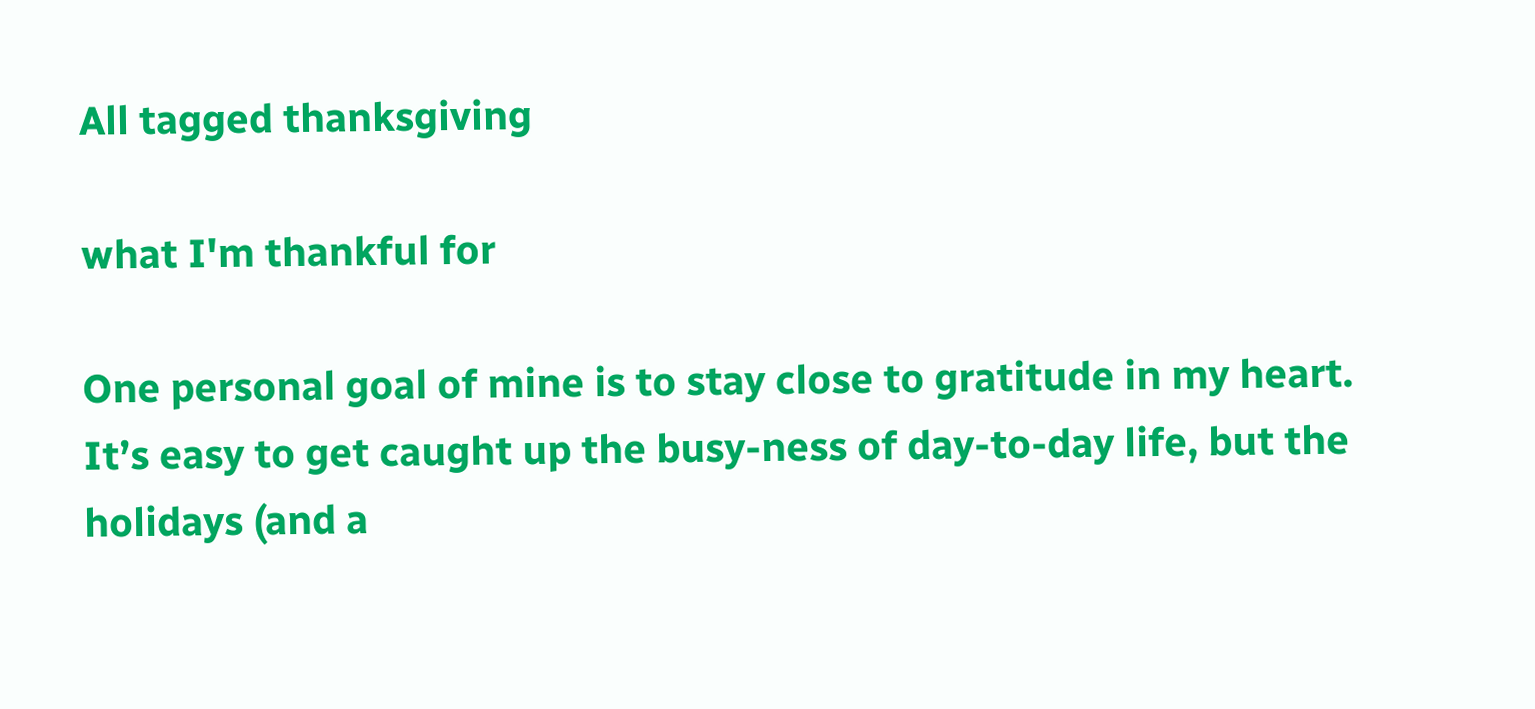All tagged thanksgiving

what I'm thankful for

One personal goal of mine is to stay close to gratitude in my heart. It’s easy to get caught up the busy-ness of day-to-day life, but the holidays (and a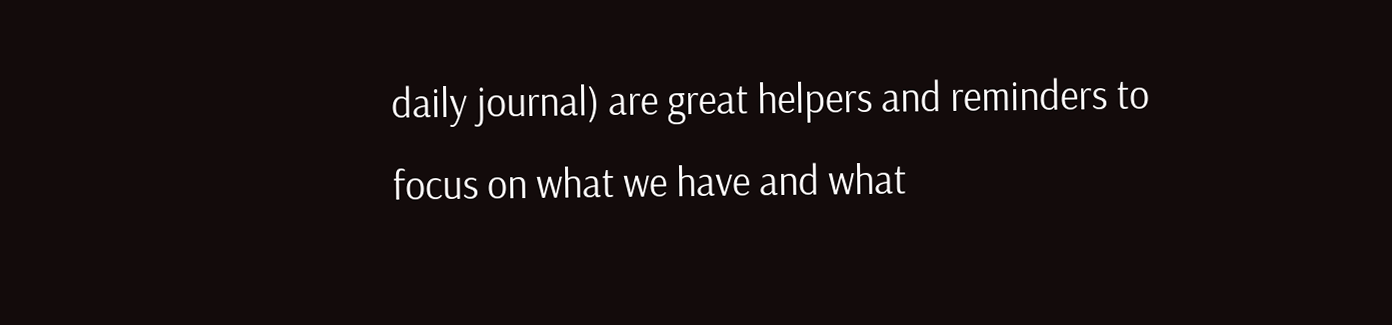daily journal) are great helpers and reminders to focus on what we have and what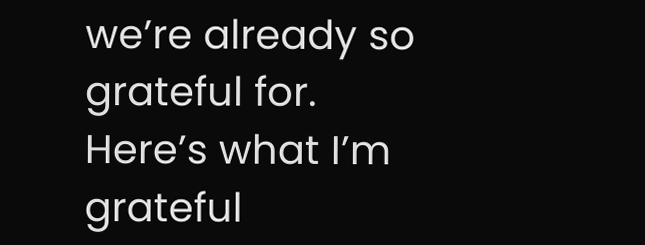we’re already so grateful for. Here’s what I’m grateful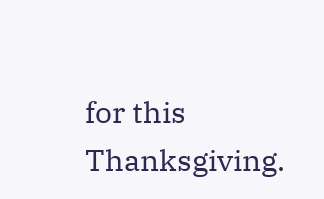for this Thanksgiving.